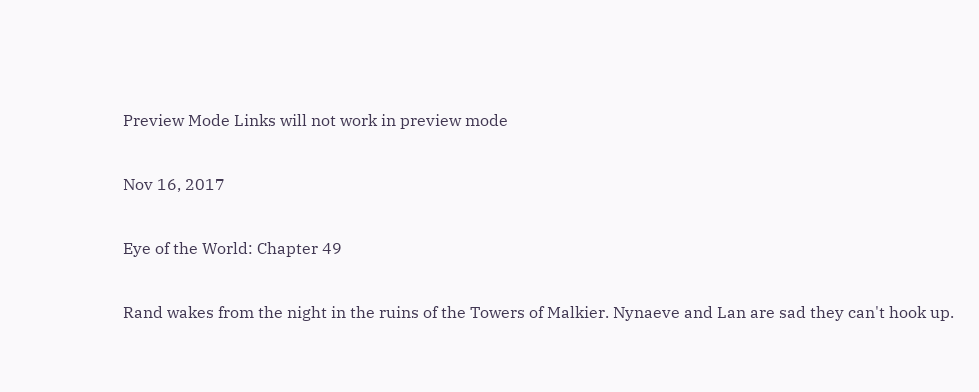Preview Mode Links will not work in preview mode

Nov 16, 2017

Eye of the World: Chapter 49

Rand wakes from the night in the ruins of the Towers of Malkier. Nynaeve and Lan are sad they can't hook up.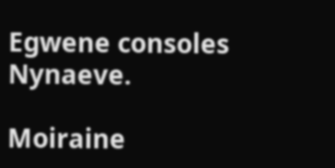Egwene consoles Nynaeve.

Moiraine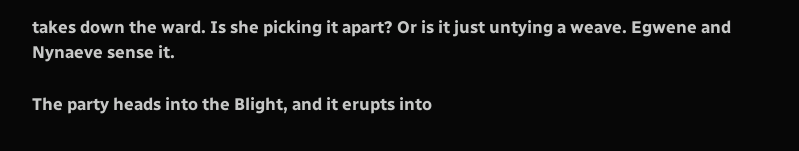takes down the ward. Is she picking it apart? Or is it just untying a weave. Egwene and Nynaeve sense it.

The party heads into the Blight, and it erupts into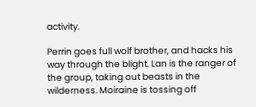activity.

Perrin goes full wolf brother, and hacks his way through the blight. Lan is the ranger of the group, taking out beasts in the wilderness. Moiraine is tossing off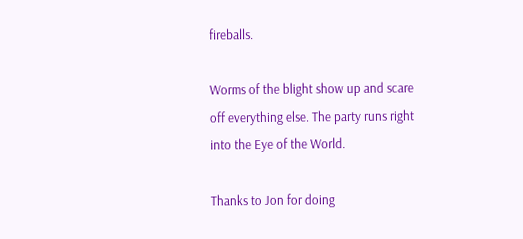fireballs.

Worms of the blight show up and scare off everything else. The party runs right into the Eye of the World.

Thanks to Jon for doing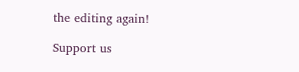the editing again!

Support us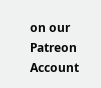on our Patreon Account